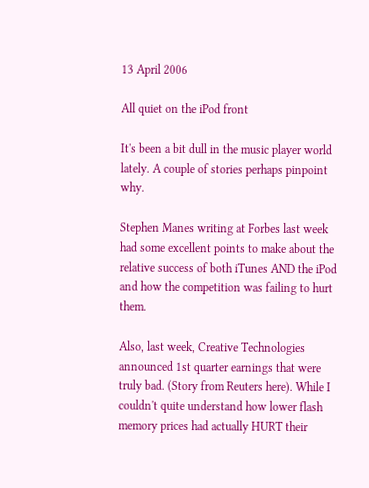13 April 2006

All quiet on the iPod front

It's been a bit dull in the music player world lately. A couple of stories perhaps pinpoint why.

Stephen Manes writing at Forbes last week had some excellent points to make about the relative success of both iTunes AND the iPod and how the competition was failing to hurt them.

Also, last week, Creative Technologies announced 1st quarter earnings that were truly bad. (Story from Reuters here). While I couldn't quite understand how lower flash memory prices had actually HURT their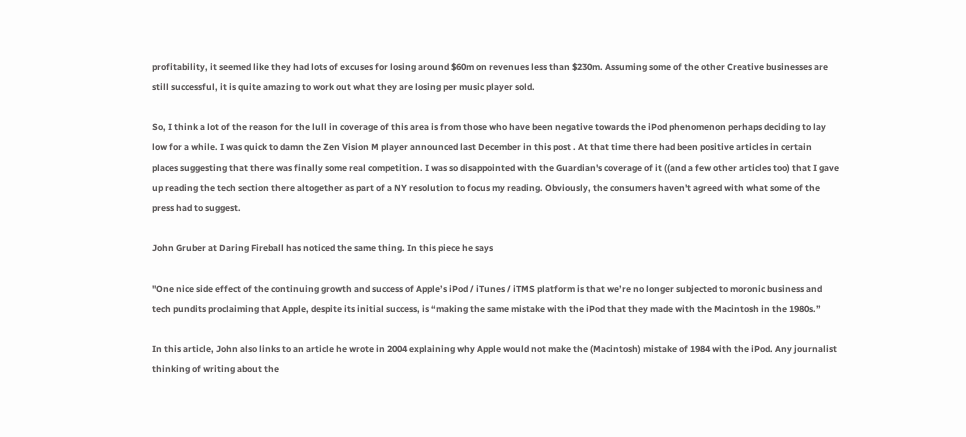profitability, it seemed like they had lots of excuses for losing around $60m on revenues less than $230m. Assuming some of the other Creative businesses are still successful, it is quite amazing to work out what they are losing per music player sold.

So, I think a lot of the reason for the lull in coverage of this area is from those who have been negative towards the iPod phenomenon perhaps deciding to lay low for a while. I was quick to damn the Zen Vision M player announced last December in this post . At that time there had been positive articles in certain places suggesting that there was finally some real competition. I was so disappointed with the Guardian's coverage of it ((and a few other articles too) that I gave up reading the tech section there altogether as part of a NY resolution to focus my reading. Obviously, the consumers haven't agreed with what some of the press had to suggest.

John Gruber at Daring Fireball has noticed the same thing. In this piece he says

"One nice side effect of the continuing growth and success of Apple’s iPod / iTunes / iTMS platform is that we’re no longer subjected to moronic business and tech pundits proclaiming that Apple, despite its initial success, is “making the same mistake with the iPod that they made with the Macintosh in the 1980s.”

In this article, John also links to an article he wrote in 2004 explaining why Apple would not make the (Macintosh) mistake of 1984 with the iPod. Any journalist thinking of writing about the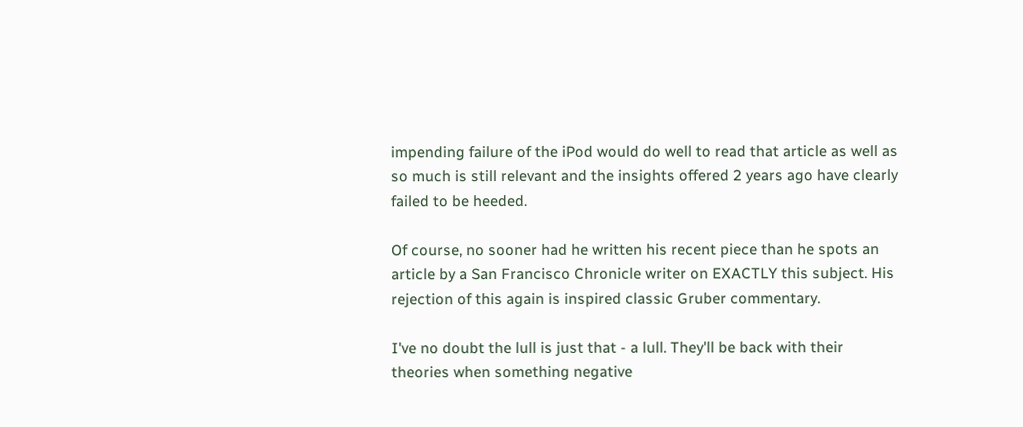impending failure of the iPod would do well to read that article as well as so much is still relevant and the insights offered 2 years ago have clearly failed to be heeded.

Of course, no sooner had he written his recent piece than he spots an article by a San Francisco Chronicle writer on EXACTLY this subject. His rejection of this again is inspired classic Gruber commentary.

I've no doubt the lull is just that - a lull. They'll be back with their theories when something negative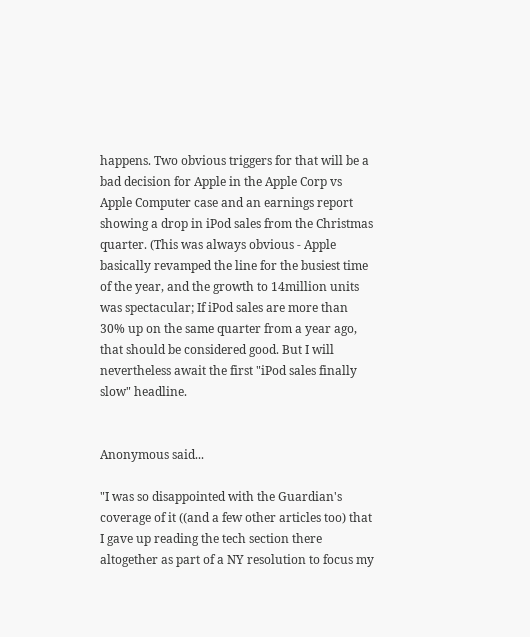happens. Two obvious triggers for that will be a bad decision for Apple in the Apple Corp vs Apple Computer case and an earnings report showing a drop in iPod sales from the Christmas quarter. (This was always obvious - Apple basically revamped the line for the busiest time of the year, and the growth to 14million units was spectacular; If iPod sales are more than 30% up on the same quarter from a year ago, that should be considered good. But I will nevertheless await the first "iPod sales finally slow" headline.


Anonymous said...

"I was so disappointed with the Guardian's coverage of it ((and a few other articles too) that I gave up reading the tech section there altogether as part of a NY resolution to focus my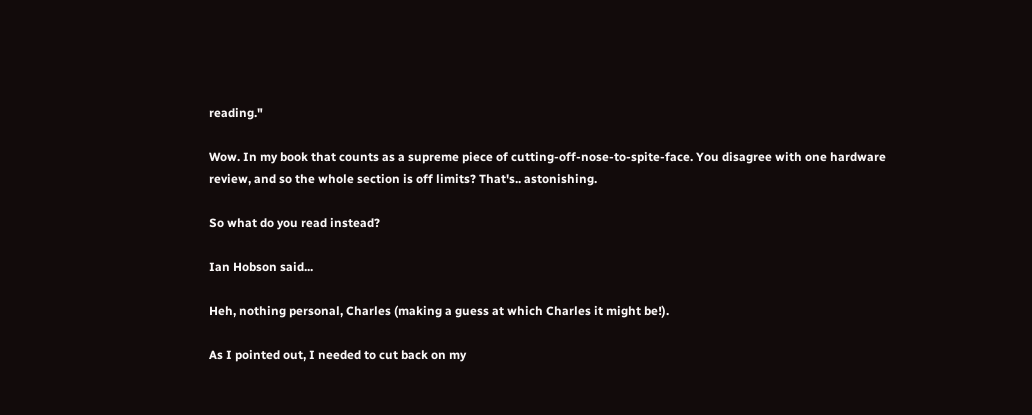reading."

Wow. In my book that counts as a supreme piece of cutting-off-nose-to-spite-face. You disagree with one hardware review, and so the whole section is off limits? That's.. astonishing.

So what do you read instead?

Ian Hobson said...

Heh, nothing personal, Charles (making a guess at which Charles it might be!).

As I pointed out, I needed to cut back on my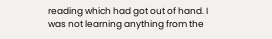reading which had got out of hand. I was not learning anything from the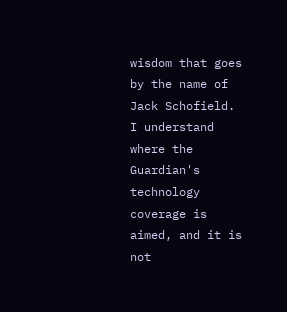wisdom that goes by the name of Jack Schofield. I understand where the Guardian's technology coverage is aimed, and it is not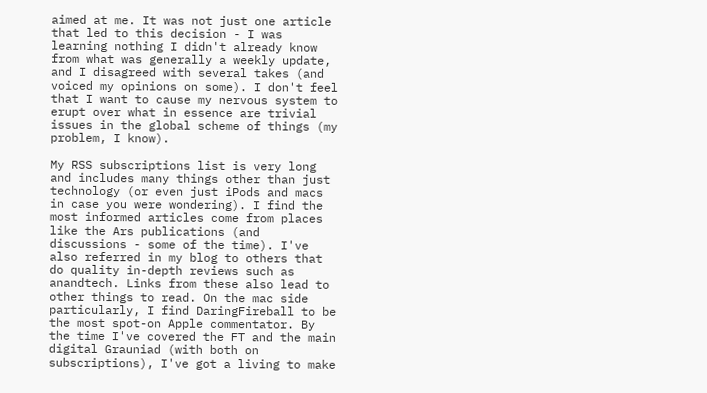aimed at me. It was not just one article that led to this decision - I was learning nothing I didn't already know from what was generally a weekly update, and I disagreed with several takes (and voiced my opinions on some). I don't feel that I want to cause my nervous system to erupt over what in essence are trivial issues in the global scheme of things (my problem, I know).

My RSS subscriptions list is very long and includes many things other than just technology (or even just iPods and macs in case you were wondering). I find the most informed articles come from places like the Ars publications (and discussions - some of the time). I've also referred in my blog to others that do quality in-depth reviews such as anandtech. Links from these also lead to other things to read. On the mac side particularly, I find DaringFireball to be the most spot-on Apple commentator. By the time I've covered the FT and the main digital Grauniad (with both on subscriptions), I've got a living to make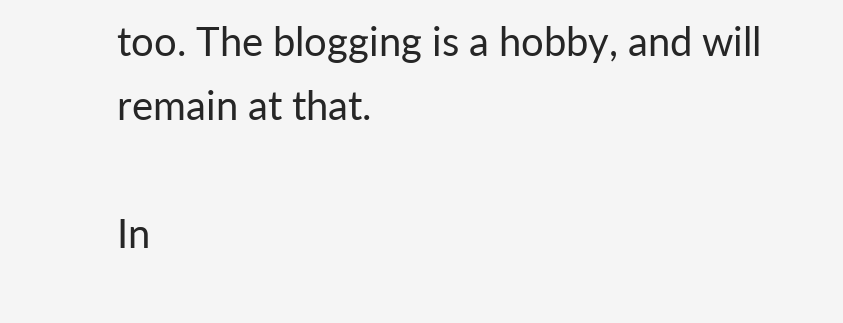too. The blogging is a hobby, and will remain at that.

In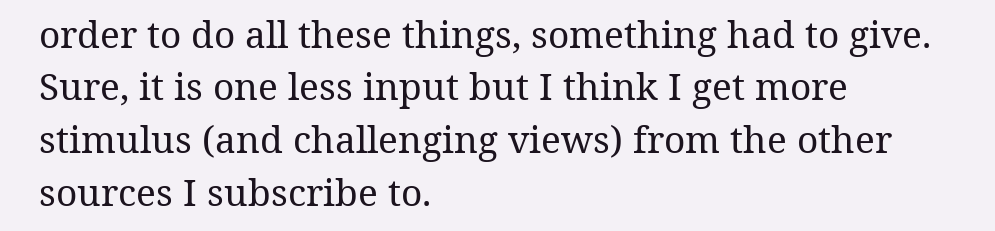order to do all these things, something had to give. Sure, it is one less input but I think I get more stimulus (and challenging views) from the other sources I subscribe to.